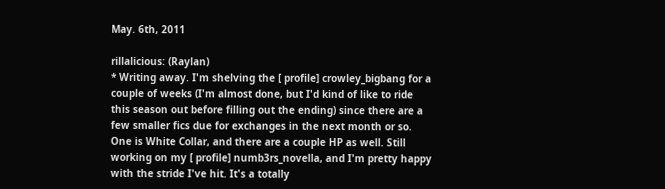May. 6th, 2011

rillalicious: (Raylan)
* Writing away. I'm shelving the [ profile] crowley_bigbang for a couple of weeks (I'm almost done, but I'd kind of like to ride this season out before filling out the ending) since there are a few smaller fics due for exchanges in the next month or so. One is White Collar, and there are a couple HP as well. Still working on my [ profile] numb3rs_novella, and I'm pretty happy with the stride I've hit. It's a totally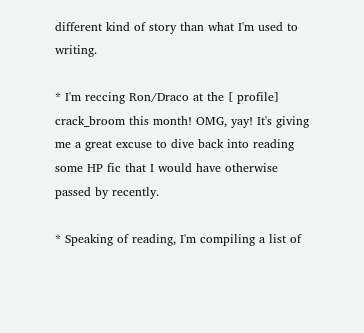different kind of story than what I'm used to writing.

* I'm reccing Ron/Draco at the [ profile] crack_broom this month! OMG, yay! It's giving me a great excuse to dive back into reading some HP fic that I would have otherwise passed by recently.

* Speaking of reading, I'm compiling a list of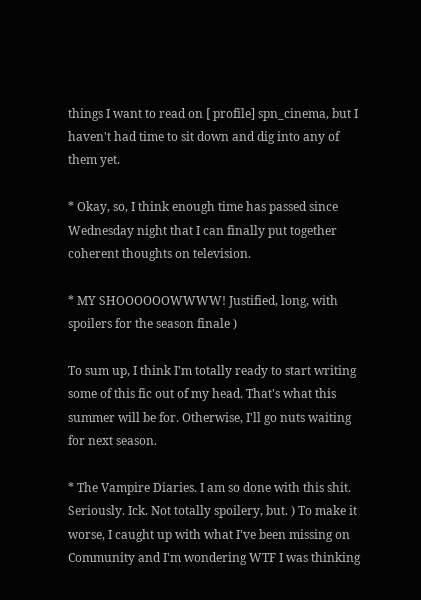things I want to read on [ profile] spn_cinema, but I haven't had time to sit down and dig into any of them yet.

* Okay, so, I think enough time has passed since Wednesday night that I can finally put together coherent thoughts on television.

* MY SHOOOOOOWWWW! Justified, long, with spoilers for the season finale )

To sum up, I think I'm totally ready to start writing some of this fic out of my head. That's what this summer will be for. Otherwise, I'll go nuts waiting for next season.

* The Vampire Diaries. I am so done with this shit. Seriously. Ick. Not totally spoilery, but. ) To make it worse, I caught up with what I've been missing on Community and I'm wondering WTF I was thinking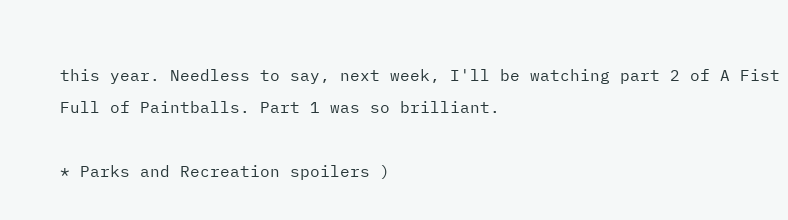this year. Needless to say, next week, I'll be watching part 2 of A Fist Full of Paintballs. Part 1 was so brilliant.

* Parks and Recreation spoilers )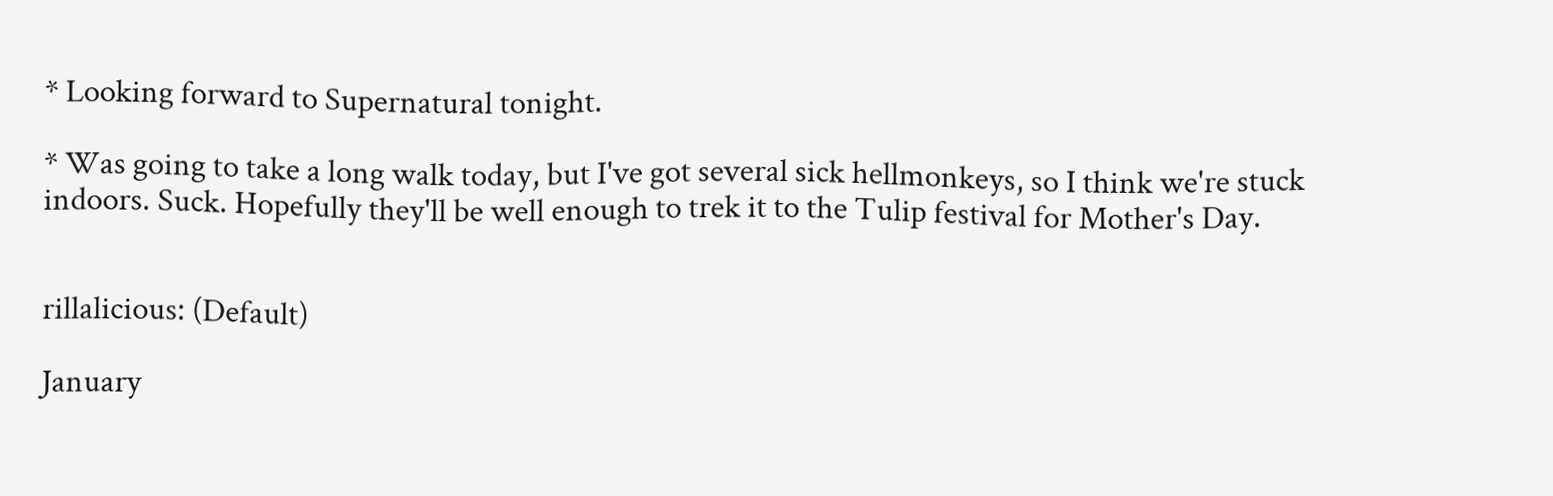* Looking forward to Supernatural tonight.

* Was going to take a long walk today, but I've got several sick hellmonkeys, so I think we're stuck indoors. Suck. Hopefully they'll be well enough to trek it to the Tulip festival for Mother's Day.


rillalicious: (Default)

January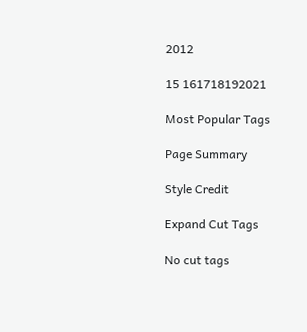2012

15 161718192021

Most Popular Tags

Page Summary

Style Credit

Expand Cut Tags

No cut tags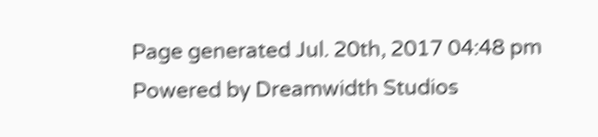Page generated Jul. 20th, 2017 04:48 pm
Powered by Dreamwidth Studios